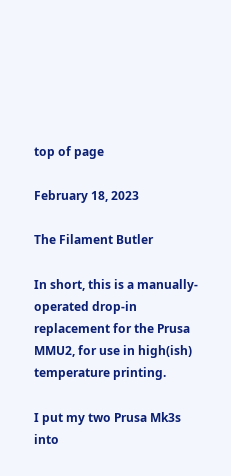top of page

February 18, 2023

The Filament Butler

In short, this is a manually-operated drop-in replacement for the Prusa MMU2, for use in high(ish) temperature printing.

I put my two Prusa Mk3s into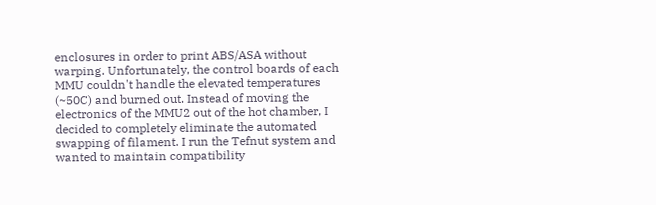enclosures in order to print ABS/ASA without warping. Unfortunately, the control boards of each MMU couldn't handle the elevated temperatures (~50C) and burned out. Instead of moving the electronics of the MMU2 out of the hot chamber, I decided to completely eliminate the automated swapping of filament. I run the Tefnut system and wanted to maintain compatibility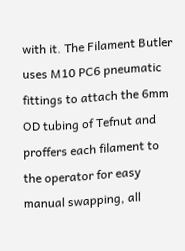with it. The Filament Butler uses M10 PC6 pneumatic fittings to attach the 6mm OD tubing of Tefnut and proffers each filament to the operator for easy manual swapping, all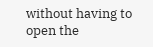without having to open the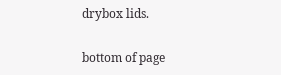drybox lids.

bottom of page